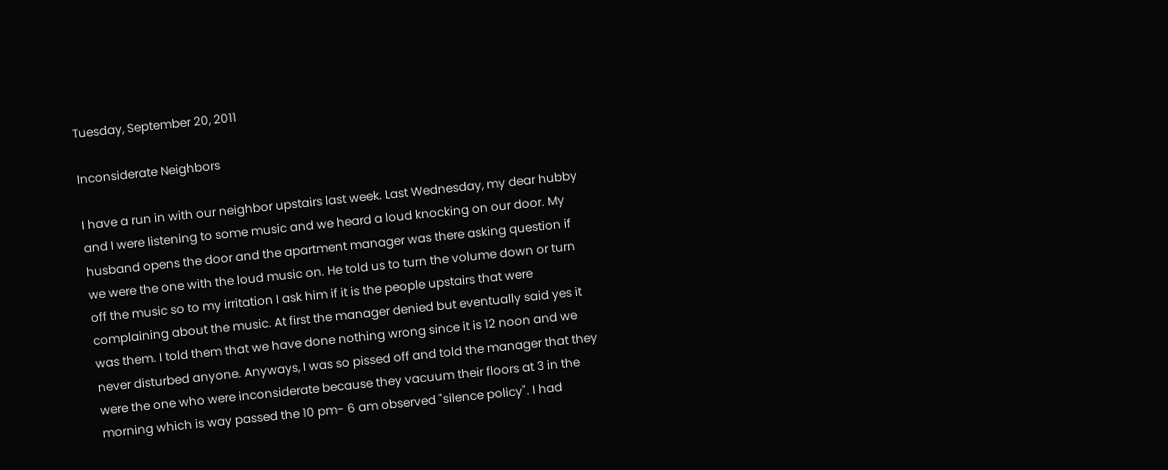Tuesday, September 20, 2011

Inconsiderate Neighbors

I have a run in with our neighbor upstairs last week. Last Wednesday, my dear hubby and I were listening to some music and we heard a loud knocking on our door. My husband opens the door and the apartment manager was there asking question if we were the one with the loud music on. He told us to turn the volume down or turn off the music so to my irritation I ask him if it is the people upstairs that were complaining about the music. At first the manager denied but eventually said yes it was them. I told them that we have done nothing wrong since it is 12 noon and we never disturbed anyone. Anyways, I was so pissed off and told the manager that they were the one who were inconsiderate because they vacuum their floors at 3 in the morning which is way passed the 10 pm- 6 am observed "silence policy". I had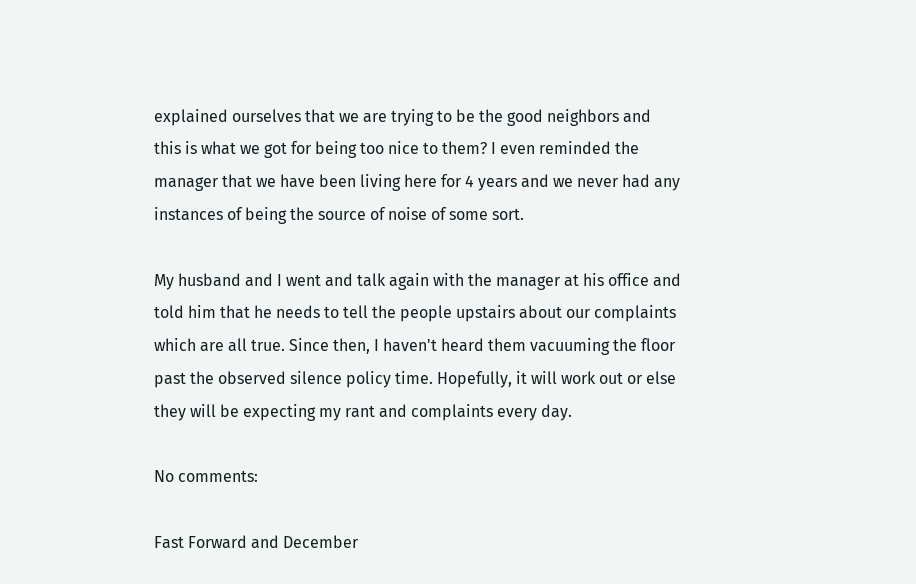explained ourselves that we are trying to be the good neighbors and this is what we got for being too nice to them? I even reminded the manager that we have been living here for 4 years and we never had any instances of being the source of noise of some sort.

My husband and I went and talk again with the manager at his office and told him that he needs to tell the people upstairs about our complaints which are all true. Since then, I haven't heard them vacuuming the floor past the observed silence policy time. Hopefully, it will work out or else they will be expecting my rant and complaints every day.

No comments:

Fast Forward and December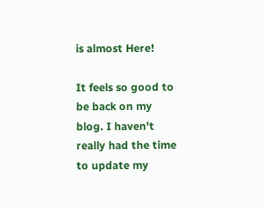is almost Here!

It feels so good to be back on my blog. I haven't really had the time to update my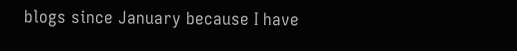blogs since January because I have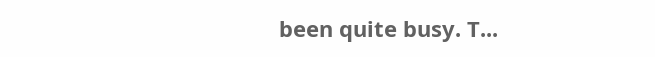been quite busy. T...